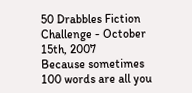50 Drabbles Fiction Challenge - October 15th, 2007
Because sometimes 100 words are all you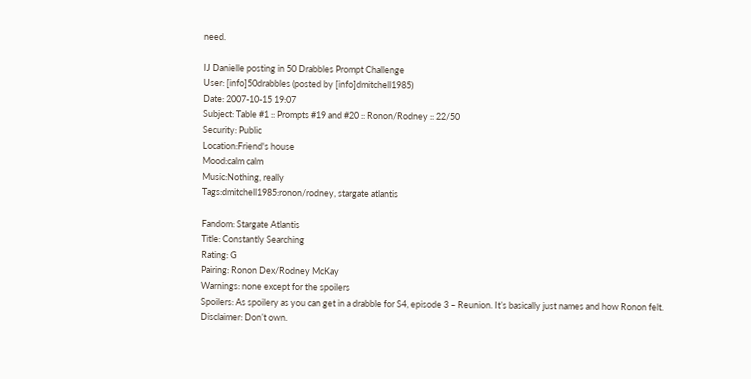need.

IJ Danielle posting in 50 Drabbles Prompt Challenge
User: [info]50drabbles (posted by [info]dmitchell1985)
Date: 2007-10-15 19:07
Subject: Table #1 :: Prompts #19 and #20 :: Ronon/Rodney :: 22/50
Security: Public
Location:Friend's house
Mood:calm calm
Music:Nothing, really
Tags:dmitchell1985:ronon/rodney, stargate atlantis

Fandom: Stargate Atlantis
Title: Constantly Searching
Rating: G
Pairing: Ronon Dex/Rodney McKay
Warnings: none except for the spoilers
Spoilers: As spoilery as you can get in a drabble for S4, episode 3 – Reunion. It’s basically just names and how Ronon felt.
Disclaimer: Don’t own.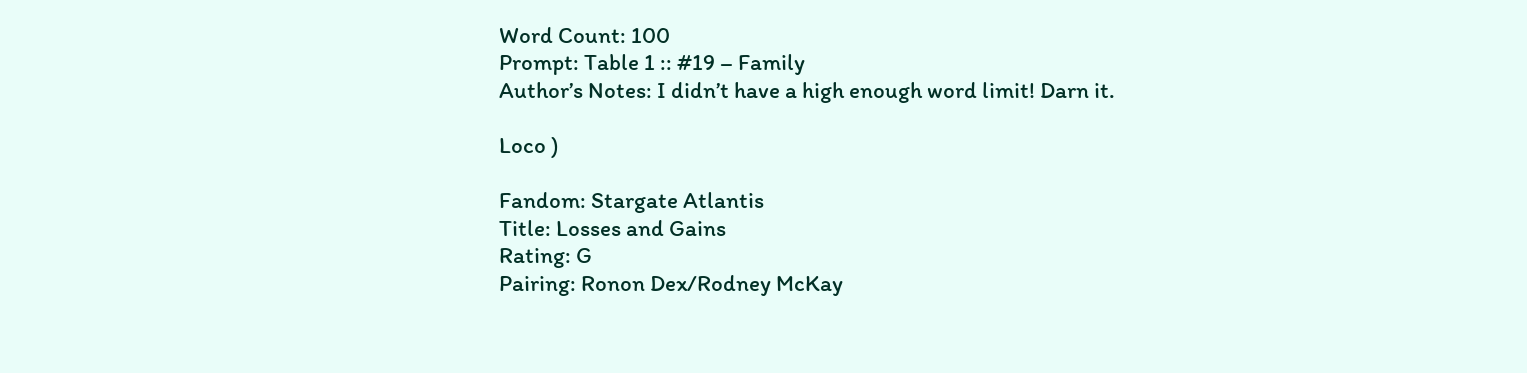Word Count: 100
Prompt: Table 1 :: #19 – Family
Author’s Notes: I didn’t have a high enough word limit! Darn it.

Loco )

Fandom: Stargate Atlantis
Title: Losses and Gains
Rating: G
Pairing: Ronon Dex/Rodney McKay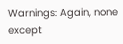Warnings: Again, none except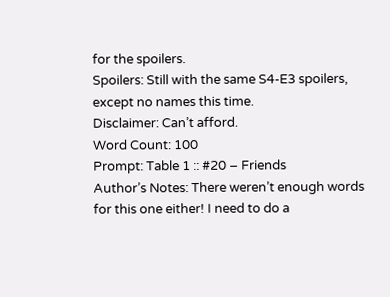for the spoilers.
Spoilers: Still with the same S4-E3 spoilers, except no names this time.
Disclaimer: Can’t afford.
Word Count: 100
Prompt: Table 1 :: #20 – Friends
Author’s Notes: There weren’t enough words for this one either! I need to do a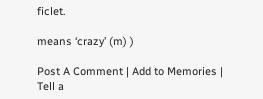ficlet.

means ‘crazy’ (m) )

Post A Comment | Add to Memories | Tell a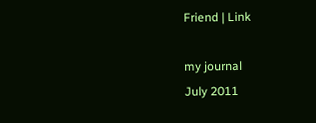Friend | Link

my journal
July 2011